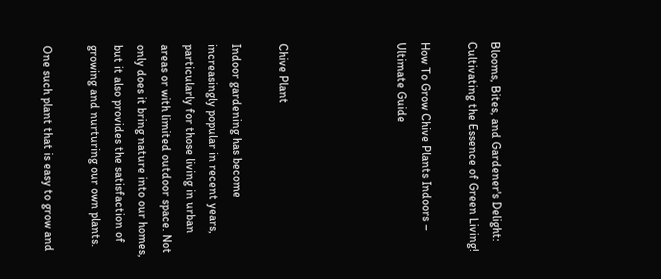Blooms, Bites, and Gardener's Delight: Cultivating the Essence of Green Living!

How To Grow Chive Plants Indoors – Ultimate Guide




Chive Plant

Indoor gardening has become increasingly popular in recent years, particularly for those living in urban areas or with limited outdoor space. Not only does it bring nature into our homes, but it also provides the satisfaction of growing and nurturing our own plants.

One such plant that is easy to grow and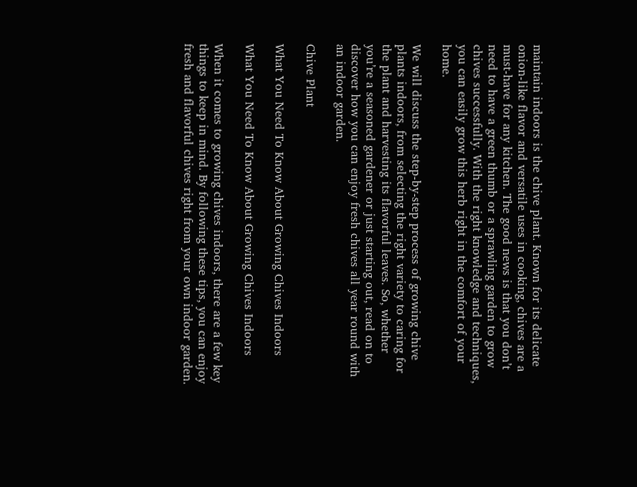maintain indoors is the chive plant. Known for its delicate onion-like flavor and versatile uses in cooking, chives are a must-have for any kitchen. The good news is that you don’t need to have a green thumb or a sprawling garden to grow chives successfully. With the right knowledge and techniques, you can easily grow this herb right in the comfort of your home.

We will discuss the step-by-step process of growing chive plants indoors, from selecting the right variety to caring for the plant and harvesting its flavorful leaves. So, whether you’re a seasoned gardener or just starting out, read on to discover how you can enjoy fresh chives all year round with an indoor garden.

Chive Plant

What You Need To Know About Growing Chives Indoors

What You Need To Know About Growing Chives Indoors

When it comes to growing chives indoors, there are a few key things to keep in mind. By following these tips, you can enjoy fresh and flavorful chives right from your own indoor garden.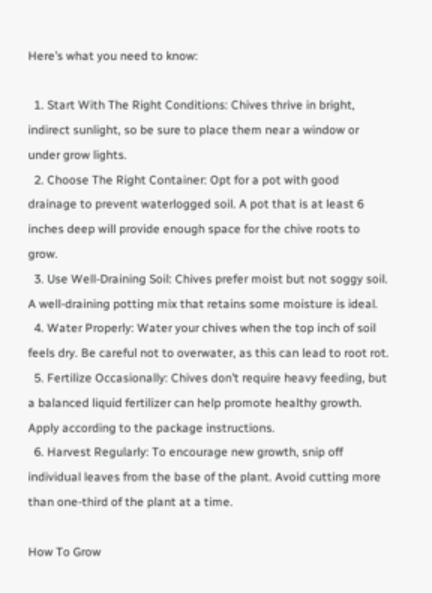Here’s what you need to know:

  1. Start With The Right Conditions: Chives thrive in bright, indirect sunlight, so be sure to place them near a window or under grow lights.
  2. Choose The Right Container: Opt for a pot with good drainage to prevent waterlogged soil. A pot that is at least 6 inches deep will provide enough space for the chive roots to grow.
  3. Use Well-Draining Soil: Chives prefer moist but not soggy soil. A well-draining potting mix that retains some moisture is ideal.
  4. Water Properly: Water your chives when the top inch of soil feels dry. Be careful not to overwater, as this can lead to root rot.
  5. Fertilize Occasionally: Chives don’t require heavy feeding, but a balanced liquid fertilizer can help promote healthy growth. Apply according to the package instructions.
  6. Harvest Regularly: To encourage new growth, snip off individual leaves from the base of the plant. Avoid cutting more than one-third of the plant at a time.

How To Grow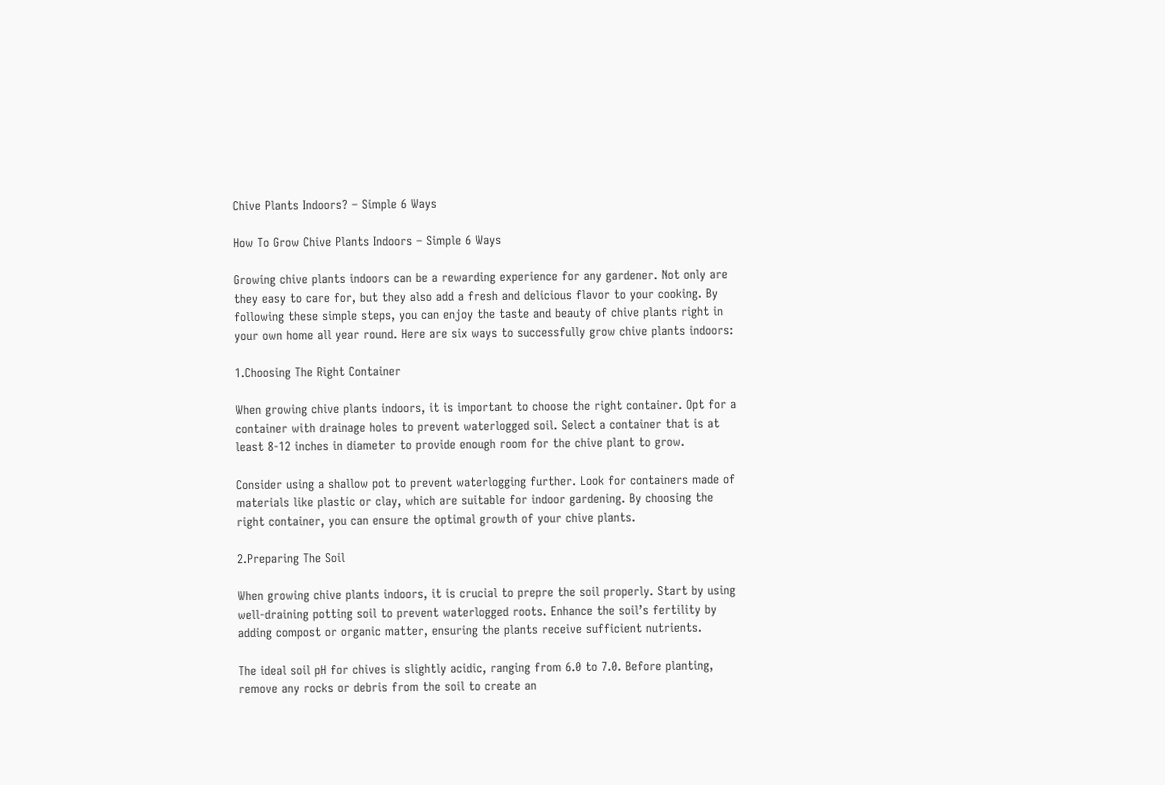Chive Plants Indoors? – Simple 6 Ways

How To Grow Chive Plants Indoors – Simple 6 Ways

Growing chive plants indoors can be a rewarding experience for any gardener. Not only are they easy to care for, but they also add a fresh and delicious flavor to your cooking. By following these simple steps, you can enjoy the taste and beauty of chive plants right in your own home all year round. Here are six ways to successfully grow chive plants indoors:

1.Choosing The Right Container

When growing chive plants indoors, it is important to choose the right container. Opt for a container with drainage holes to prevent waterlogged soil. Select a container that is at least 8-12 inches in diameter to provide enough room for the chive plant to grow.

Consider using a shallow pot to prevent waterlogging further. Look for containers made of materials like plastic or clay, which are suitable for indoor gardening. By choosing the right container, you can ensure the optimal growth of your chive plants.

2.Preparing The Soil

When growing chive plants indoors, it is crucial to prepre the soil properly. Start by using well-draining potting soil to prevent waterlogged roots. Enhance the soil’s fertility by adding compost or organic matter, ensuring the plants receive sufficient nutrients.

The ideal soil pH for chives is slightly acidic, ranging from 6.0 to 7.0. Before planting, remove any rocks or debris from the soil to create an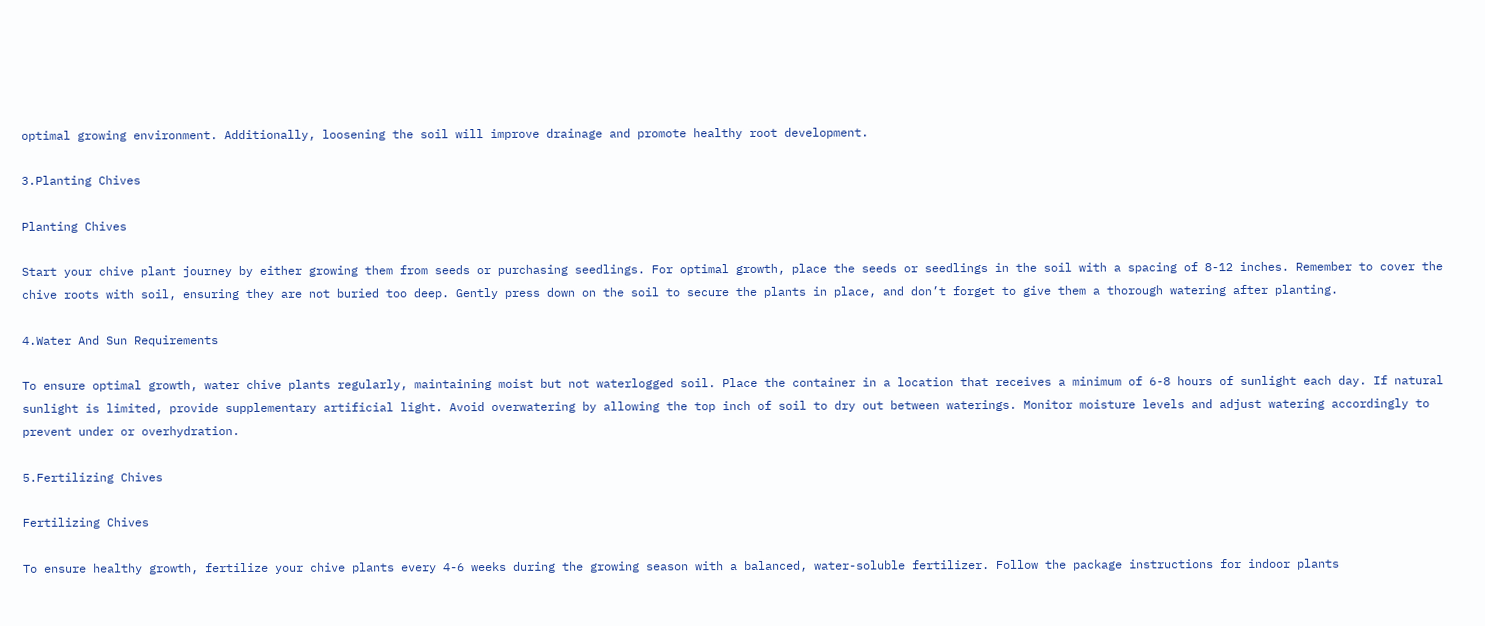optimal growing environment. Additionally, loosening the soil will improve drainage and promote healthy root development.

3.Planting Chives

Planting Chives

Start your chive plant journey by either growing them from seeds or purchasing seedlings. For optimal growth, place the seeds or seedlings in the soil with a spacing of 8-12 inches. Remember to cover the chive roots with soil, ensuring they are not buried too deep. Gently press down on the soil to secure the plants in place, and don’t forget to give them a thorough watering after planting.

4.Water And Sun Requirements

To ensure optimal growth, water chive plants regularly, maintaining moist but not waterlogged soil. Place the container in a location that receives a minimum of 6-8 hours of sunlight each day. If natural sunlight is limited, provide supplementary artificial light. Avoid overwatering by allowing the top inch of soil to dry out between waterings. Monitor moisture levels and adjust watering accordingly to prevent under or overhydration.

5.Fertilizing Chives

Fertilizing Chives

To ensure healthy growth, fertilize your chive plants every 4-6 weeks during the growing season with a balanced, water-soluble fertilizer. Follow the package instructions for indoor plants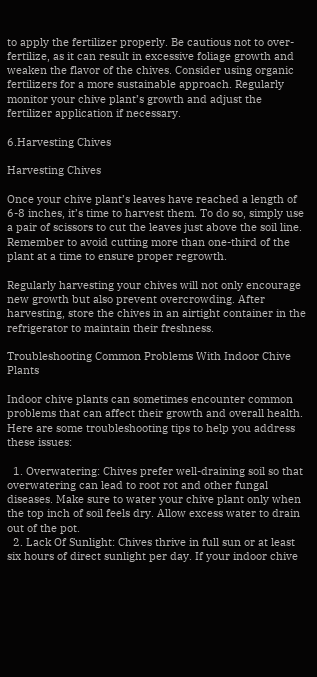to apply the fertilizer properly. Be cautious not to over-fertilize, as it can result in excessive foliage growth and weaken the flavor of the chives. Consider using organic fertilizers for a more sustainable approach. Regularly monitor your chive plant’s growth and adjust the fertilizer application if necessary.

6.Harvesting Chives

Harvesting Chives

Once your chive plant’s leaves have reached a length of 6-8 inches, it’s time to harvest them. To do so, simply use a pair of scissors to cut the leaves just above the soil line. Remember to avoid cutting more than one-third of the plant at a time to ensure proper regrowth.

Regularly harvesting your chives will not only encourage new growth but also prevent overcrowding. After harvesting, store the chives in an airtight container in the refrigerator to maintain their freshness.

Troubleshooting Common Problems With Indoor Chive Plants

Indoor chive plants can sometimes encounter common problems that can affect their growth and overall health. Here are some troubleshooting tips to help you address these issues:

  1. Overwatering: Chives prefer well-draining soil so that overwatering can lead to root rot and other fungal diseases. Make sure to water your chive plant only when the top inch of soil feels dry. Allow excess water to drain out of the pot.
  2. Lack Of Sunlight: Chives thrive in full sun or at least six hours of direct sunlight per day. If your indoor chive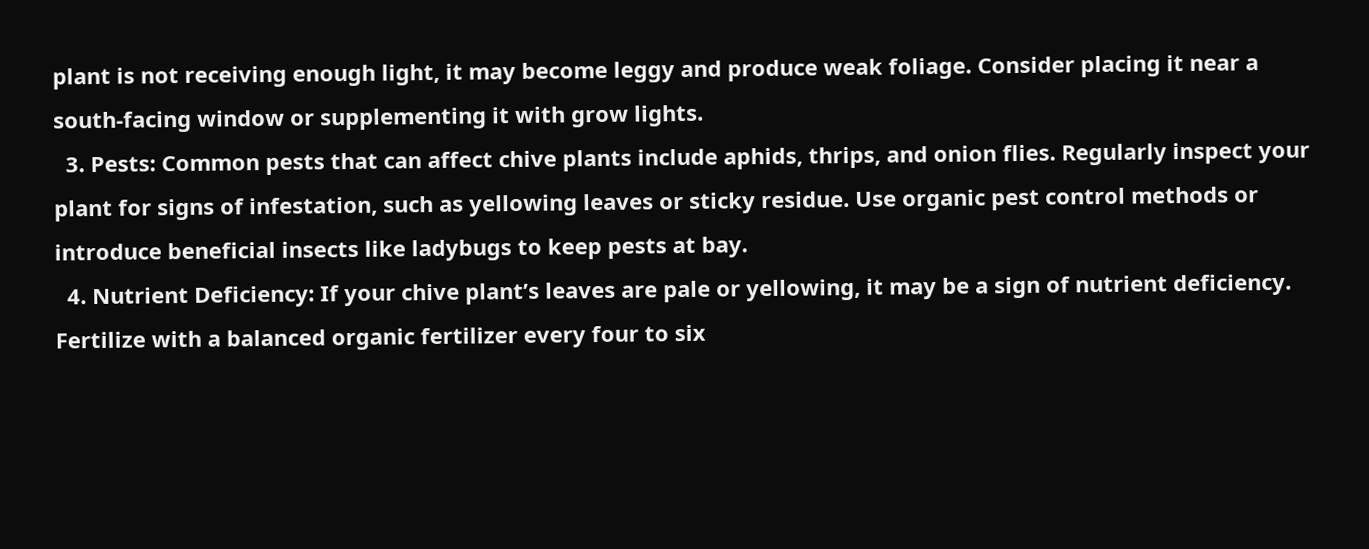plant is not receiving enough light, it may become leggy and produce weak foliage. Consider placing it near a south-facing window or supplementing it with grow lights.
  3. Pests: Common pests that can affect chive plants include aphids, thrips, and onion flies. Regularly inspect your plant for signs of infestation, such as yellowing leaves or sticky residue. Use organic pest control methods or introduce beneficial insects like ladybugs to keep pests at bay.
  4. Nutrient Deficiency: If your chive plant’s leaves are pale or yellowing, it may be a sign of nutrient deficiency. Fertilize with a balanced organic fertilizer every four to six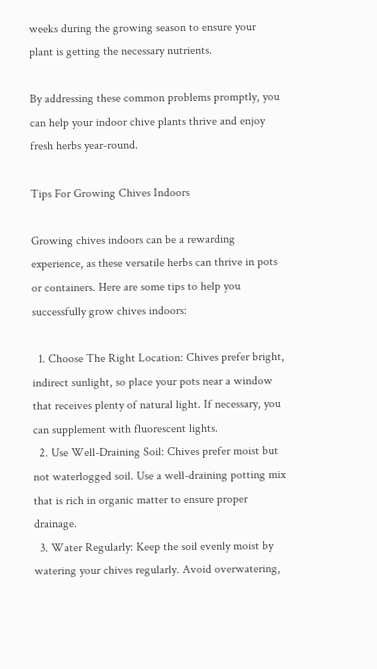weeks during the growing season to ensure your plant is getting the necessary nutrients.

By addressing these common problems promptly, you can help your indoor chive plants thrive and enjoy fresh herbs year-round.

Tips For Growing Chives Indoors

Growing chives indoors can be a rewarding experience, as these versatile herbs can thrive in pots or containers. Here are some tips to help you successfully grow chives indoors:

  1. Choose The Right Location: Chives prefer bright, indirect sunlight, so place your pots near a window that receives plenty of natural light. If necessary, you can supplement with fluorescent lights.
  2. Use Well-Draining Soil: Chives prefer moist but not waterlogged soil. Use a well-draining potting mix that is rich in organic matter to ensure proper drainage.
  3. Water Regularly: Keep the soil evenly moist by watering your chives regularly. Avoid overwatering,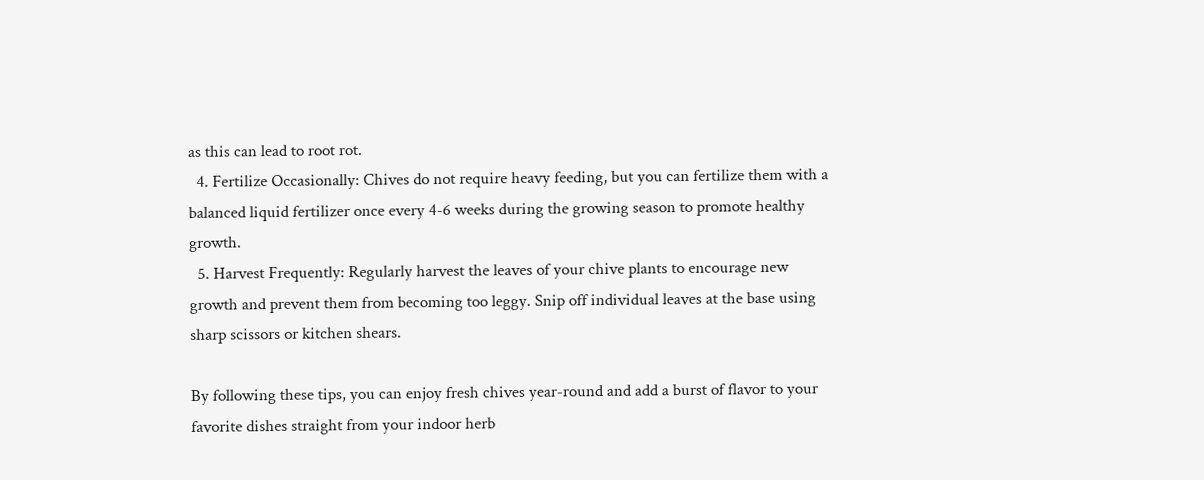as this can lead to root rot.
  4. Fertilize Occasionally: Chives do not require heavy feeding, but you can fertilize them with a balanced liquid fertilizer once every 4-6 weeks during the growing season to promote healthy growth.
  5. Harvest Frequently: Regularly harvest the leaves of your chive plants to encourage new growth and prevent them from becoming too leggy. Snip off individual leaves at the base using sharp scissors or kitchen shears.

By following these tips, you can enjoy fresh chives year-round and add a burst of flavor to your favorite dishes straight from your indoor herb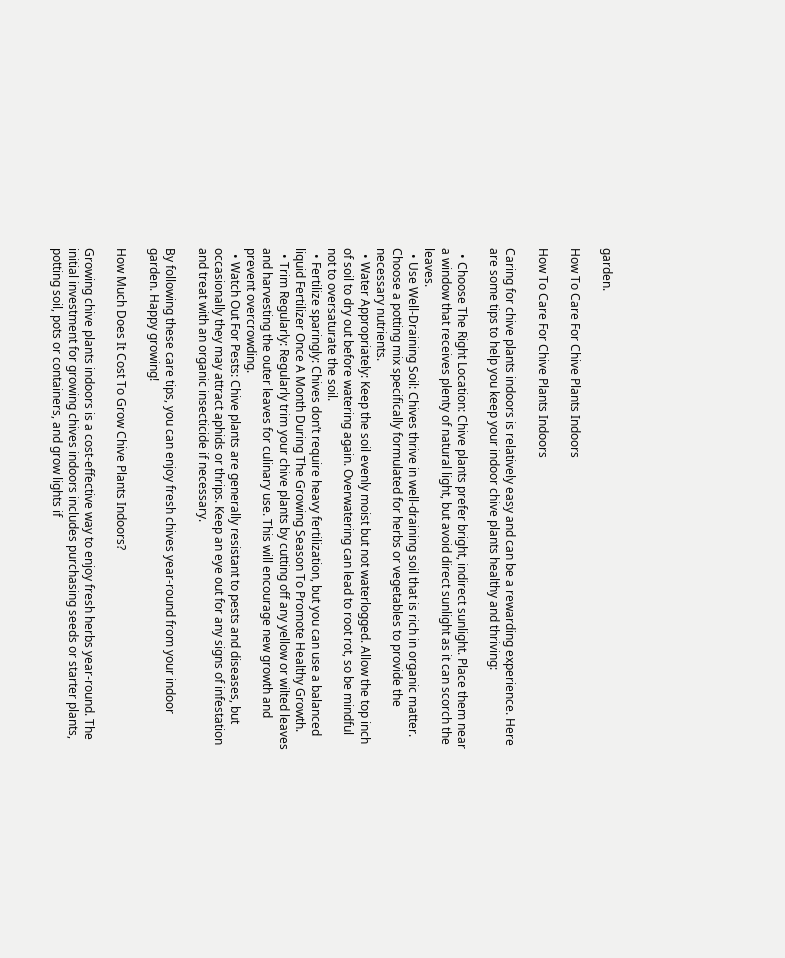garden.

How To Care For Chive Plants Indoors

How To Care For Chive Plants Indoors

Caring for chive plants indoors is relatively easy and can be a rewarding experience. Here are some tips to help you keep your indoor chive plants healthy and thriving:

  • Choose The Right Location: Chive plants prefer bright, indirect sunlight. Place them near a window that receives plenty of natural light, but avoid direct sunlight as it can scorch the leaves.
  • Use Well-Draining Soil: Chives thrive in well-draining soil that is rich in organic matter. Choose a potting mix specifically formulated for herbs or vegetables to provide the necessary nutrients.
  • Water Appropriately: Keep the soil evenly moist but not waterlogged. Allow the top inch of soil to dry out before watering again. Overwatering can lead to root rot, so be mindful not to oversaturate the soil.
  • Fertilize sparingly: Chives don’t require heavy fertilization, but you can use a balanced liquid Fertilizer Once A Month During The Growing Season To Promote Healthy Growth.
  • Trim Regularly: Regularly trim your chive plants by cutting off any yellow or wilted leaves and harvesting the outer leaves for culinary use. This will encourage new growth and prevent overcrowding.
  • Watch Out For Pests: Chive plants are generally resistant to pests and diseases, but occasionally they may attract aphids or thrips. Keep an eye out for any signs of infestation and treat with an organic insecticide if necessary.

By following these care tips, you can enjoy fresh chives year-round from your indoor garden. Happy growing!

How Much Does It Cost To Grow Chive Plants Indoors?

Growing chive plants indoors is a cost-effective way to enjoy fresh herbs year-round. The initial investment for growing chives indoors includes purchasing seeds or starter plants, potting soil, pots or containers, and grow lights if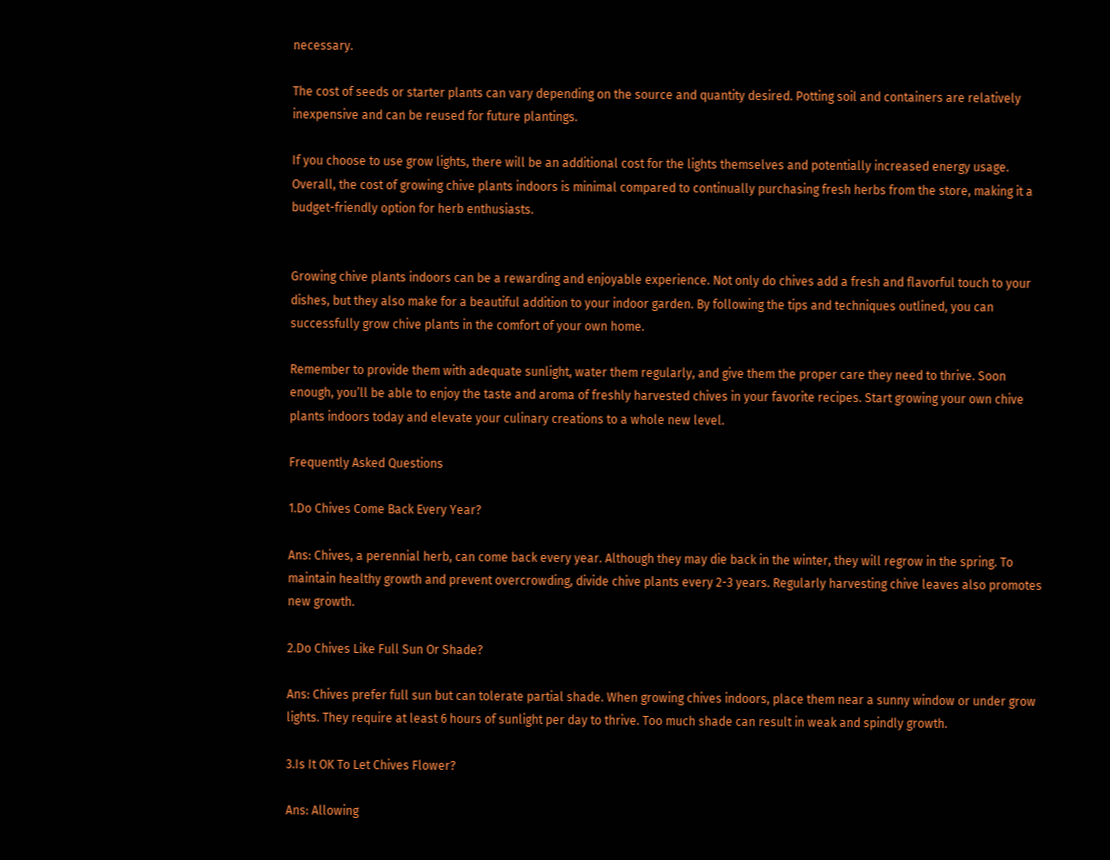necessary.

The cost of seeds or starter plants can vary depending on the source and quantity desired. Potting soil and containers are relatively inexpensive and can be reused for future plantings.

If you choose to use grow lights, there will be an additional cost for the lights themselves and potentially increased energy usage. Overall, the cost of growing chive plants indoors is minimal compared to continually purchasing fresh herbs from the store, making it a budget-friendly option for herb enthusiasts.


Growing chive plants indoors can be a rewarding and enjoyable experience. Not only do chives add a fresh and flavorful touch to your dishes, but they also make for a beautiful addition to your indoor garden. By following the tips and techniques outlined, you can successfully grow chive plants in the comfort of your own home.

Remember to provide them with adequate sunlight, water them regularly, and give them the proper care they need to thrive. Soon enough, you’ll be able to enjoy the taste and aroma of freshly harvested chives in your favorite recipes. Start growing your own chive plants indoors today and elevate your culinary creations to a whole new level.

Frequently Asked Questions

1.Do Chives Come Back Every Year?

Ans: Chives, a perennial herb, can come back every year. Although they may die back in the winter, they will regrow in the spring. To maintain healthy growth and prevent overcrowding, divide chive plants every 2-3 years. Regularly harvesting chive leaves also promotes new growth.

2.Do Chives Like Full Sun Or Shade?

Ans: Chives prefer full sun but can tolerate partial shade. When growing chives indoors, place them near a sunny window or under grow lights. They require at least 6 hours of sunlight per day to thrive. Too much shade can result in weak and spindly growth.

3.Is It OK To Let Chives Flower?

Ans: Allowing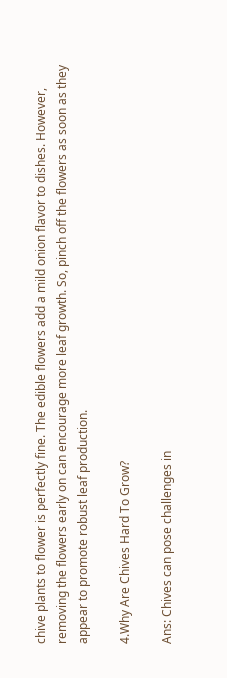chive plants to flower is perfectly fine. The edible flowers add a mild onion flavor to dishes. However, removing the flowers early on can encourage more leaf growth. So, pinch off the flowers as soon as they appear to promote robust leaf production.

4.Why Are Chives Hard To Grow?

Ans: Chives can pose challenges in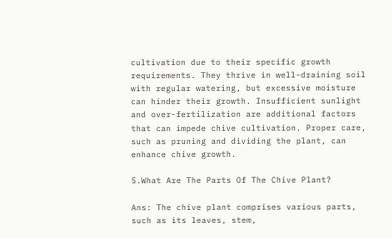cultivation due to their specific growth requirements. They thrive in well-draining soil with regular watering, but excessive moisture can hinder their growth. Insufficient sunlight and over-fertilization are additional factors that can impede chive cultivation. Proper care, such as pruning and dividing the plant, can enhance chive growth.

5.What Are The Parts Of The Chive Plant?

Ans: The chive plant comprises various parts, such as its leaves, stem,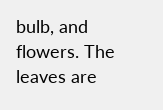bulb, and flowers. The leaves are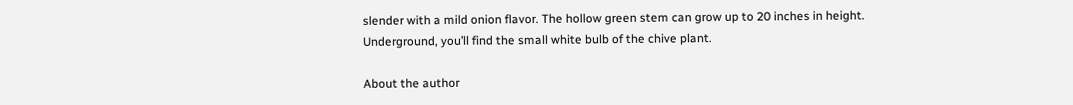slender with a mild onion flavor. The hollow green stem can grow up to 20 inches in height. Underground, you’ll find the small white bulb of the chive plant.

About the author